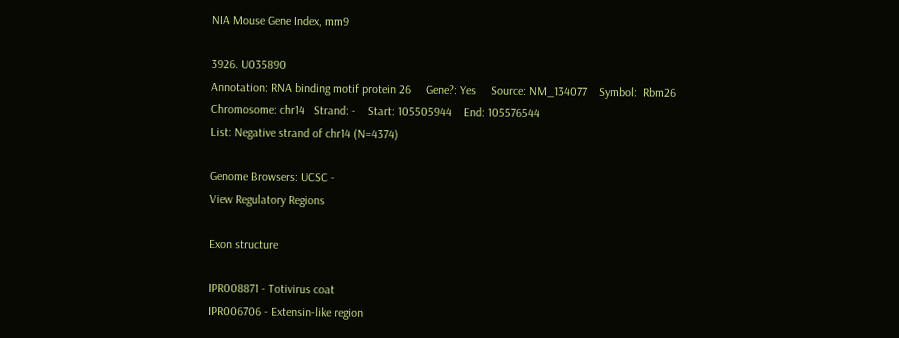NIA Mouse Gene Index, mm9

3926. U035890
Annotation: RNA binding motif protein 26     Gene?: Yes     Source: NM_134077    Symbol:  Rbm26
Chromosome: chr14   Strand: -    Start: 105505944    End: 105576544
List: Negative strand of chr14 (N=4374)

Genome Browsers: UCSC -
View Regulatory Regions

Exon structure

IPR008871 - Totivirus coat
IPR006706 - Extensin-like region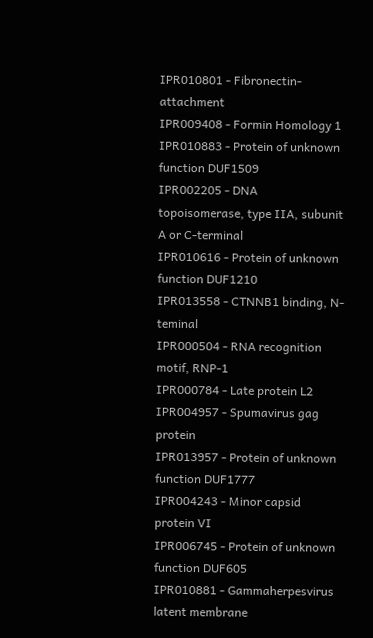IPR010801 - Fibronectin-attachment
IPR009408 - Formin Homology 1
IPR010883 - Protein of unknown function DUF1509
IPR002205 - DNA topoisomerase, type IIA, subunit A or C-terminal
IPR010616 - Protein of unknown function DUF1210
IPR013558 - CTNNB1 binding, N-teminal
IPR000504 - RNA recognition motif, RNP-1
IPR000784 - Late protein L2
IPR004957 - Spumavirus gag protein
IPR013957 - Protein of unknown function DUF1777
IPR004243 - Minor capsid protein VI
IPR006745 - Protein of unknown function DUF605
IPR010881 - Gammaherpesvirus latent membrane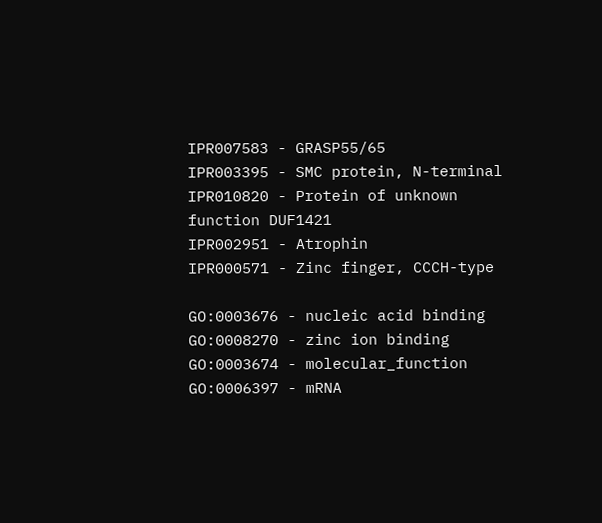IPR007583 - GRASP55/65
IPR003395 - SMC protein, N-terminal
IPR010820 - Protein of unknown function DUF1421
IPR002951 - Atrophin
IPR000571 - Zinc finger, CCCH-type

GO:0003676 - nucleic acid binding
GO:0008270 - zinc ion binding
GO:0003674 - molecular_function
GO:0006397 - mRNA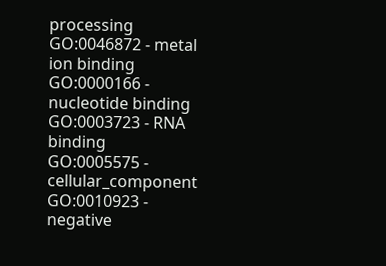processing
GO:0046872 - metal ion binding
GO:0000166 - nucleotide binding
GO:0003723 - RNA binding
GO:0005575 - cellular_component
GO:0010923 - negative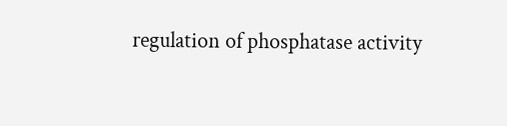regulation of phosphatase activity